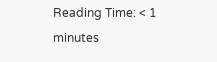Reading Time: < 1 minutes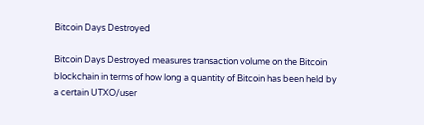Bitcoin Days Destroyed

Bitcoin Days Destroyed measures transaction volume on the Bitcoin blockchain in terms of how long a quantity of Bitcoin has been held by a certain UTXO/user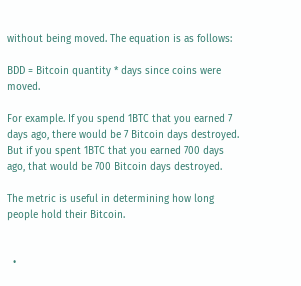without being moved. The equation is as follows:

BDD = Bitcoin quantity * days since coins were moved.

For example. If you spend 1BTC that you earned 7 days ago, there would be 7 Bitcoin days destroyed. But if you spent 1BTC that you earned 700 days ago, that would be 700 Bitcoin days destroyed.

The metric is useful in determining how long people hold their Bitcoin.


  •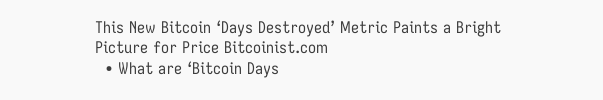This New Bitcoin ‘Days Destroyed’ Metric Paints a Bright Picture for Price Bitcoinist.com
  • What are ‘Bitcoin Days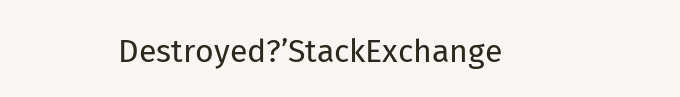Destroyed?’StackExchange